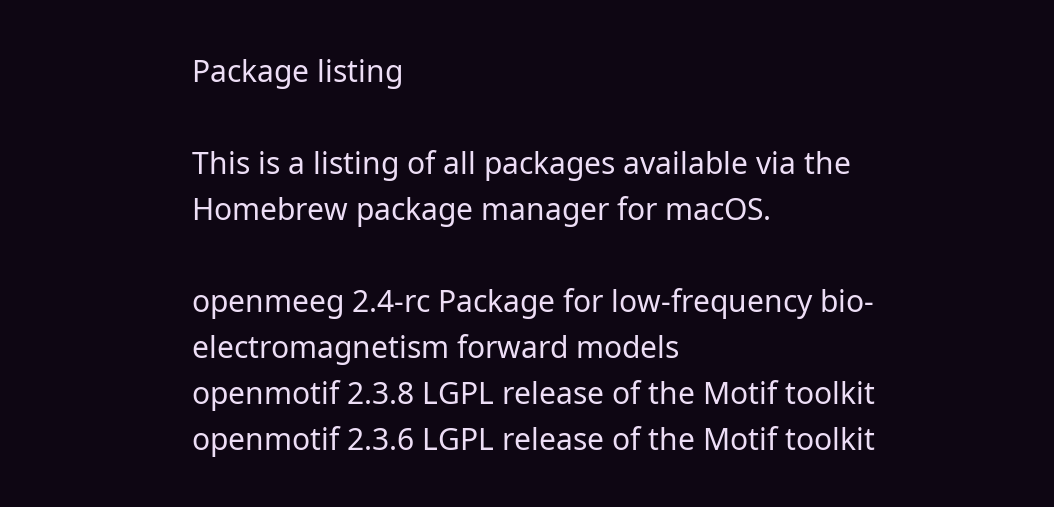Package listing

This is a listing of all packages available via the Homebrew package manager for macOS.

openmeeg 2.4-rc Package for low-frequency bio-electromagnetism forward models
openmotif 2.3.8 LGPL release of the Motif toolkit
openmotif 2.3.6 LGPL release of the Motif toolkit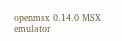openmsx 0.14.0 MSX emulator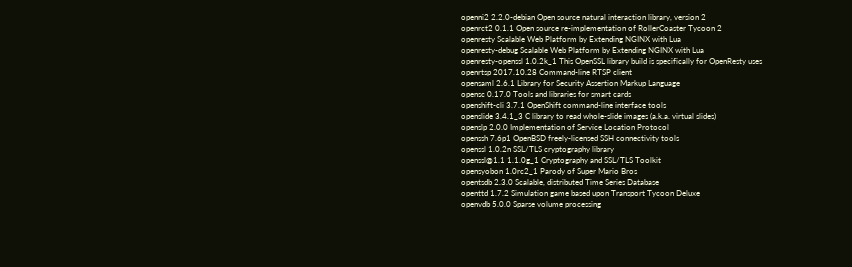openni2 2.2.0-debian Open source natural interaction library, version 2
openrct2 0.1.1 Open source re-implementation of RollerCoaster Tycoon 2
openresty Scalable Web Platform by Extending NGINX with Lua
openresty-debug Scalable Web Platform by Extending NGINX with Lua
openresty-openssl 1.0.2k_1 This OpenSSL library build is specifically for OpenResty uses
openrtsp 2017.10.28 Command-line RTSP client
opensaml 2.6.1 Library for Security Assertion Markup Language
opensc 0.17.0 Tools and libraries for smart cards
openshift-cli 3.7.1 OpenShift command-line interface tools
openslide 3.4.1_3 C library to read whole-slide images (a.k.a. virtual slides)
openslp 2.0.0 Implementation of Service Location Protocol
openssh 7.6p1 OpenBSD freely-licensed SSH connectivity tools
openssl 1.0.2n SSL/TLS cryptography library
openssl@1.1 1.1.0g_1 Cryptography and SSL/TLS Toolkit
opensyobon 1.0rc2_1 Parody of Super Mario Bros
opentsdb 2.3.0 Scalable, distributed Time Series Database
openttd 1.7.2 Simulation game based upon Transport Tycoon Deluxe
openvdb 5.0.0 Sparse volume processing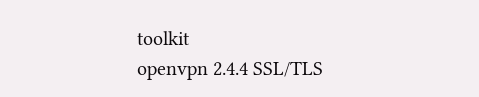toolkit
openvpn 2.4.4 SSL/TLS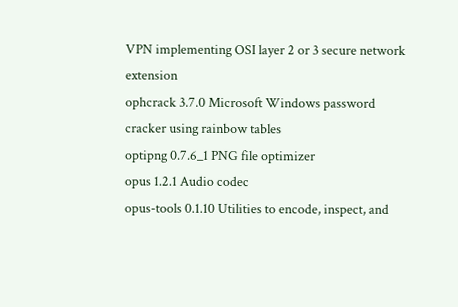VPN implementing OSI layer 2 or 3 secure network extension
ophcrack 3.7.0 Microsoft Windows password cracker using rainbow tables
optipng 0.7.6_1 PNG file optimizer
opus 1.2.1 Audio codec
opus-tools 0.1.10 Utilities to encode, inspect, and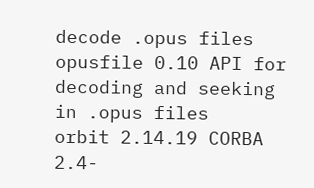decode .opus files
opusfile 0.10 API for decoding and seeking in .opus files
orbit 2.14.19 CORBA 2.4-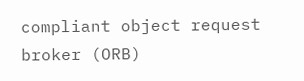compliant object request broker (ORB)